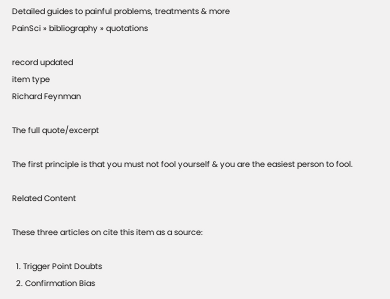Detailed guides to painful problems, treatments & more
PainSci » bibliography » quotations

record updated
item type
Richard Feynman

The full quote/excerpt

The first principle is that you must not fool yourself & you are the easiest person to fool.

Related Content

These three articles on cite this item as a source:

  1. Trigger Point Doubts
  2. Confirmation Bias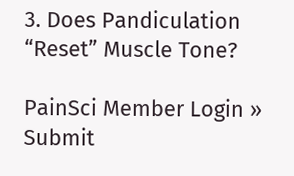3. Does Pandiculation “Reset” Muscle Tone?

PainSci Member Login » Submit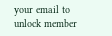your email to unlock member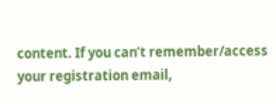content. If you can’t remember/access your registration email,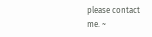please contact me. ~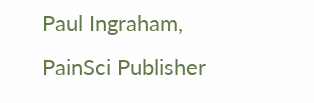Paul Ingraham, PainSci Publisher